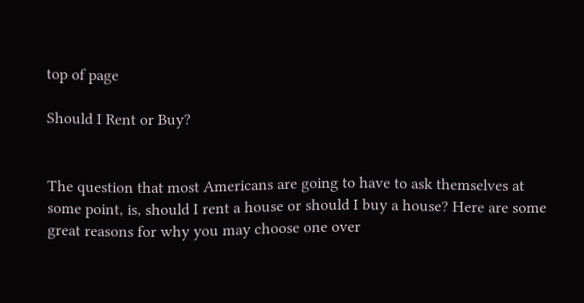top of page

Should I Rent or Buy?


The question that most Americans are going to have to ask themselves at some point, is, should I rent a house or should I buy a house? Here are some great reasons for why you may choose one over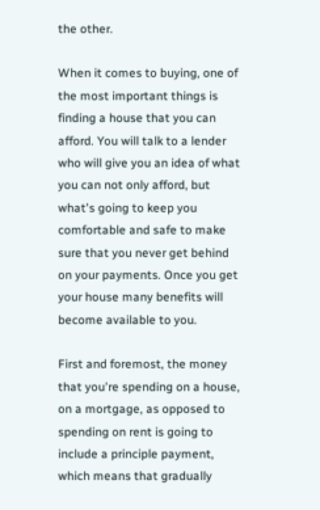the other.

When it comes to buying, one of the most important things is finding a house that you can afford. You will talk to a lender who will give you an idea of what you can not only afford, but what's going to keep you comfortable and safe to make sure that you never get behind on your payments. Once you get your house many benefits will become available to you.

First and foremost, the money that you're spending on a house, on a mortgage, as opposed to spending on rent is going to include a principle payment, which means that gradually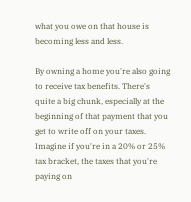what you owe on that house is becoming less and less.

By owning a home you're also going to receive tax benefits. There's quite a big chunk, especially at the beginning of that payment that you get to write off on your taxes. Imagine if you're in a 20% or 25% tax bracket, the taxes that you're paying on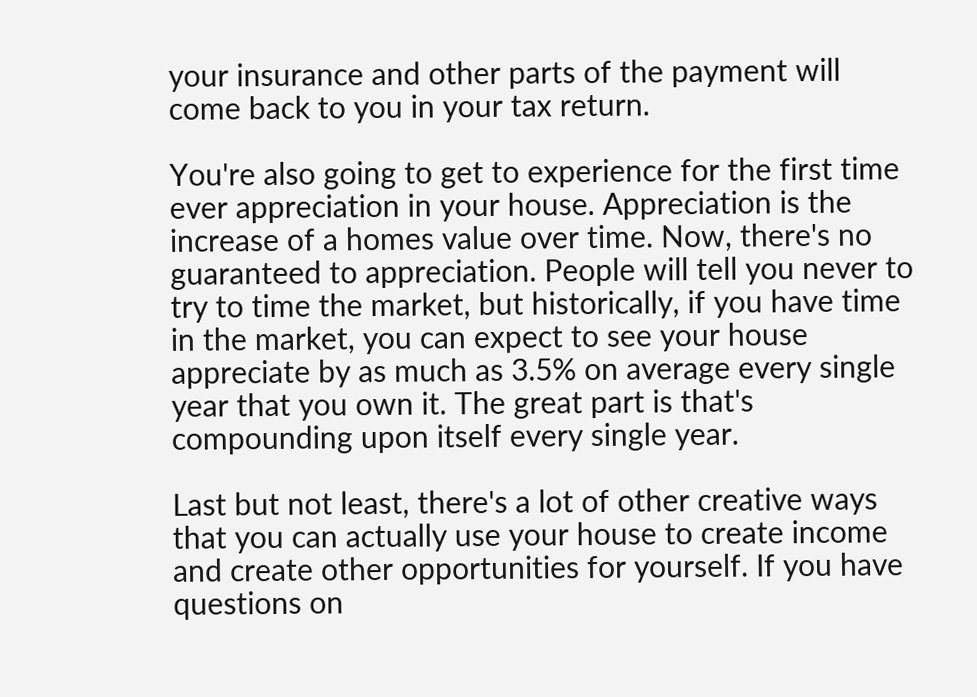your insurance and other parts of the payment will come back to you in your tax return.

You're also going to get to experience for the first time ever appreciation in your house. Appreciation is the increase of a homes value over time. Now, there's no guaranteed to appreciation. People will tell you never to try to time the market, but historically, if you have time in the market, you can expect to see your house appreciate by as much as 3.5% on average every single year that you own it. The great part is that's compounding upon itself every single year.

Last but not least, there's a lot of other creative ways that you can actually use your house to create income and create other opportunities for yourself. If you have questions on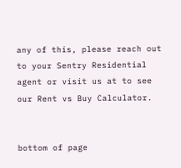any of this, please reach out to your Sentry Residential agent or visit us at to see our Rent vs Buy Calculator.


bottom of page